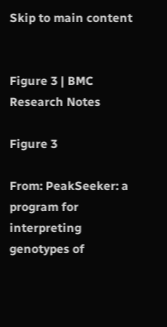Skip to main content


Figure 3 | BMC Research Notes

Figure 3

From: PeakSeeker: a program for interpreting genotypes of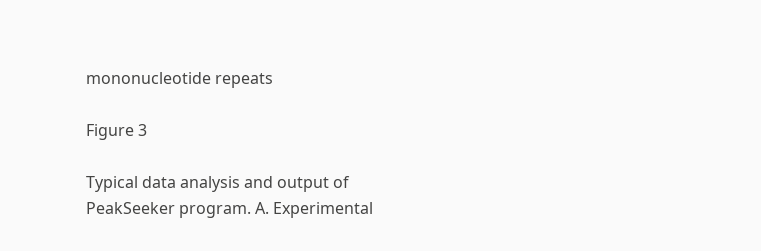mononucleotide repeats

Figure 3

Typical data analysis and output of PeakSeeker program. A. Experimental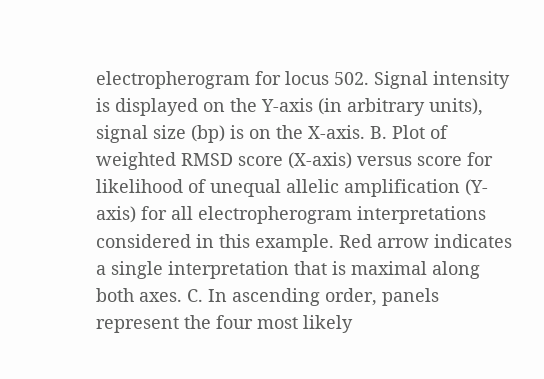electropherogram for locus 502. Signal intensity is displayed on the Y-axis (in arbitrary units), signal size (bp) is on the X-axis. B. Plot of weighted RMSD score (X-axis) versus score for likelihood of unequal allelic amplification (Y-axis) for all electropherogram interpretations considered in this example. Red arrow indicates a single interpretation that is maximal along both axes. C. In ascending order, panels represent the four most likely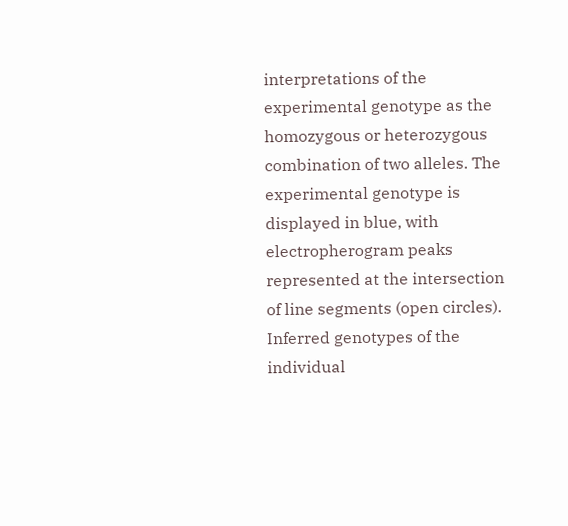interpretations of the experimental genotype as the homozygous or heterozygous combination of two alleles. The experimental genotype is displayed in blue, with electropherogram peaks represented at the intersection of line segments (open circles). Inferred genotypes of the individual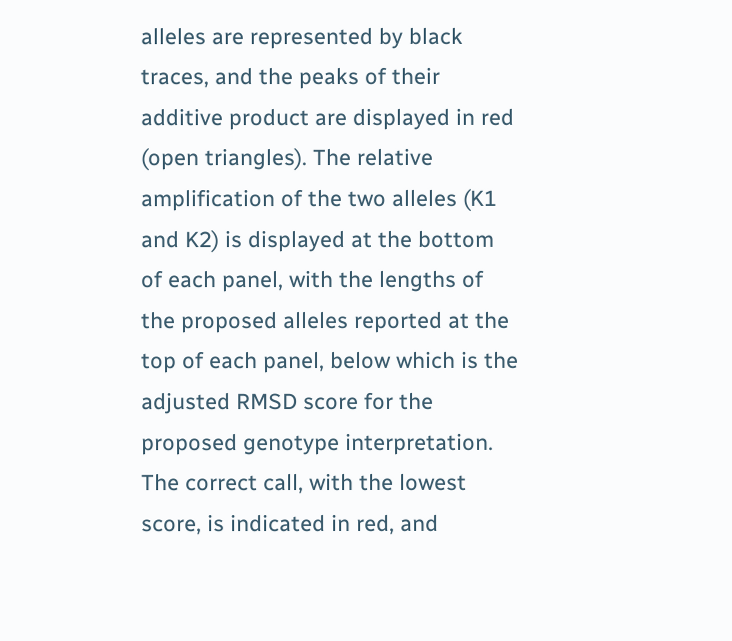alleles are represented by black traces, and the peaks of their additive product are displayed in red (open triangles). The relative amplification of the two alleles (K1 and K2) is displayed at the bottom of each panel, with the lengths of the proposed alleles reported at the top of each panel, below which is the adjusted RMSD score for the proposed genotype interpretation. The correct call, with the lowest score, is indicated in red, and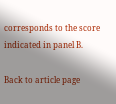corresponds to the score indicated in panel B.

Back to article page